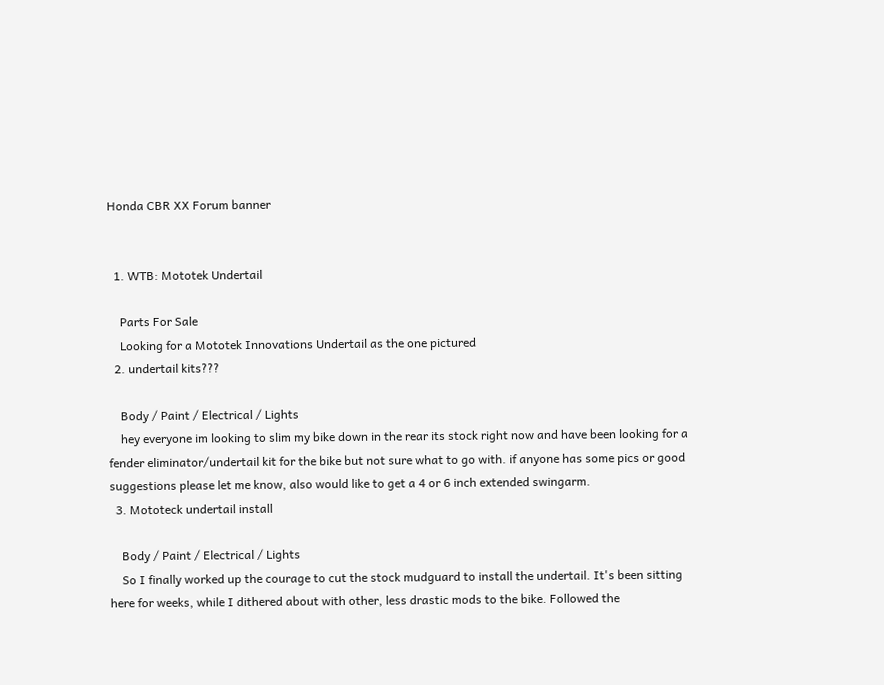Honda CBR XX Forum banner


  1. WTB: Mototek Undertail

    Parts For Sale
    Looking for a Mototek Innovations Undertail as the one pictured
  2. undertail kits???

    Body / Paint / Electrical / Lights
    hey everyone im looking to slim my bike down in the rear its stock right now and have been looking for a fender eliminator/undertail kit for the bike but not sure what to go with. if anyone has some pics or good suggestions please let me know, also would like to get a 4 or 6 inch extended swingarm.
  3. Mototeck undertail install

    Body / Paint / Electrical / Lights
    So I finally worked up the courage to cut the stock mudguard to install the undertail. It's been sitting here for weeks, while I dithered about with other, less drastic mods to the bike. Followed the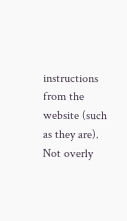instructions from the website (such as they are). Not overly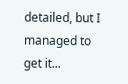detailed, but I managed to get it...